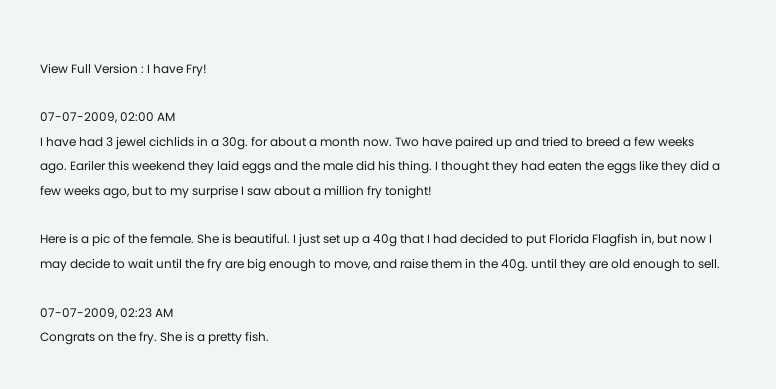View Full Version : I have Fry!

07-07-2009, 02:00 AM
I have had 3 jewel cichlids in a 30g. for about a month now. Two have paired up and tried to breed a few weeks ago. Eariler this weekend they laid eggs and the male did his thing. I thought they had eaten the eggs like they did a few weeks ago, but to my surprise I saw about a million fry tonight!

Here is a pic of the female. She is beautiful. I just set up a 40g that I had decided to put Florida Flagfish in, but now I may decide to wait until the fry are big enough to move, and raise them in the 40g. until they are old enough to sell.

07-07-2009, 02:23 AM
Congrats on the fry. She is a pretty fish.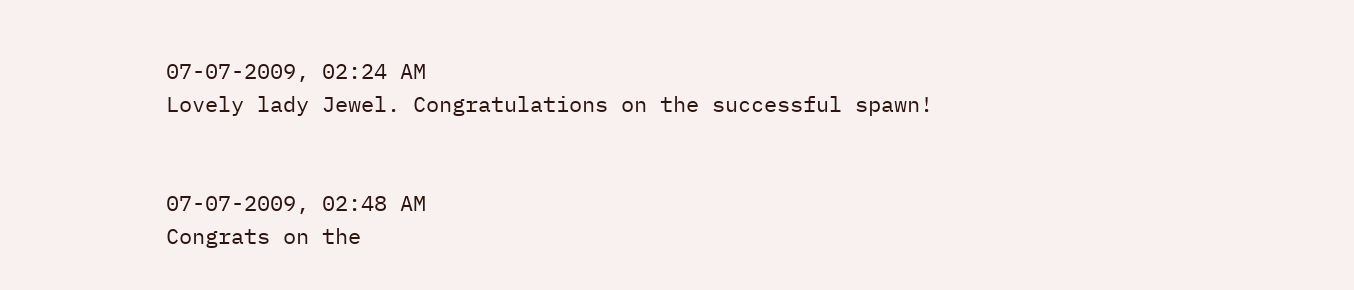07-07-2009, 02:24 AM
Lovely lady Jewel. Congratulations on the successful spawn!


07-07-2009, 02:48 AM
Congrats on the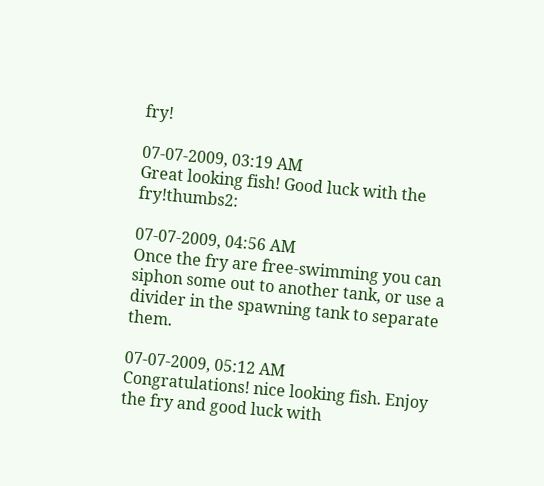fry!

07-07-2009, 03:19 AM
Great looking fish! Good luck with the fry!thumbs2:

07-07-2009, 04:56 AM
Once the fry are free-swimming you can siphon some out to another tank, or use a divider in the spawning tank to separate them.

07-07-2009, 05:12 AM
Congratulations! nice looking fish. Enjoy the fry and good luck with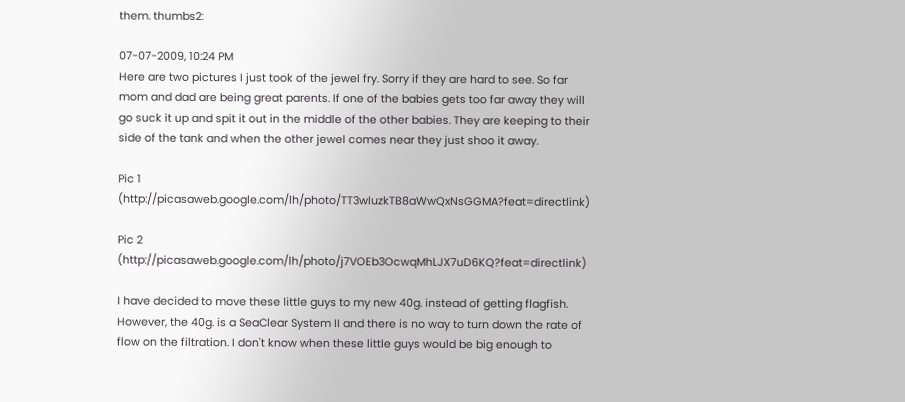them. thumbs2:

07-07-2009, 10:24 PM
Here are two pictures I just took of the jewel fry. Sorry if they are hard to see. So far mom and dad are being great parents. If one of the babies gets too far away they will go suck it up and spit it out in the middle of the other babies. They are keeping to their side of the tank and when the other jewel comes near they just shoo it away.

Pic 1 (http://picasaweb.google.com/lh/photo/TT3wluzkTB8aWwQxNsGGMA?feat=directlink)

Pic 2 (http://picasaweb.google.com/lh/photo/j7VOEb3OcwqMhLJX7uD6KQ?feat=directlink)

I have decided to move these little guys to my new 40g. instead of getting flagfish. However, the 40g. is a SeaClear System II and there is no way to turn down the rate of flow on the filtration. I don't know when these little guys would be big enough to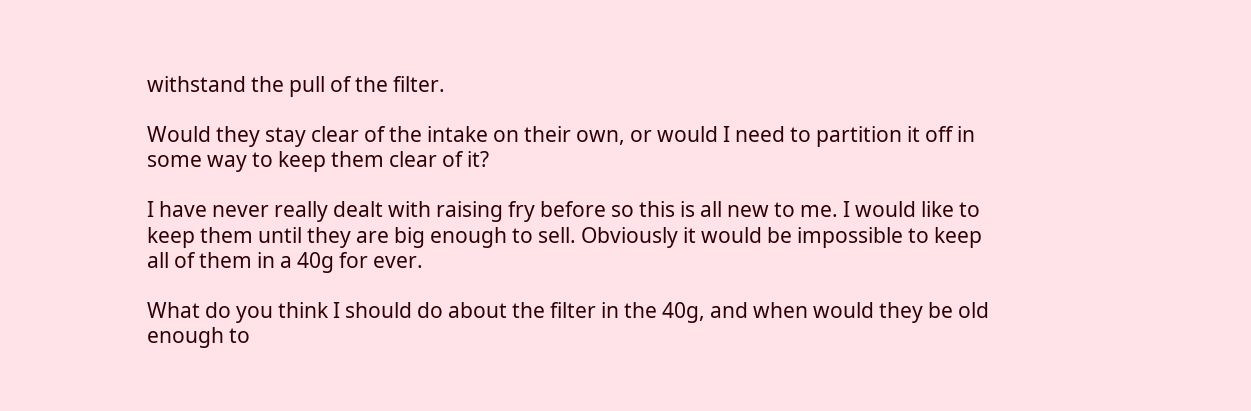withstand the pull of the filter.

Would they stay clear of the intake on their own, or would I need to partition it off in some way to keep them clear of it?

I have never really dealt with raising fry before so this is all new to me. I would like to keep them until they are big enough to sell. Obviously it would be impossible to keep all of them in a 40g for ever.

What do you think I should do about the filter in the 40g, and when would they be old enough to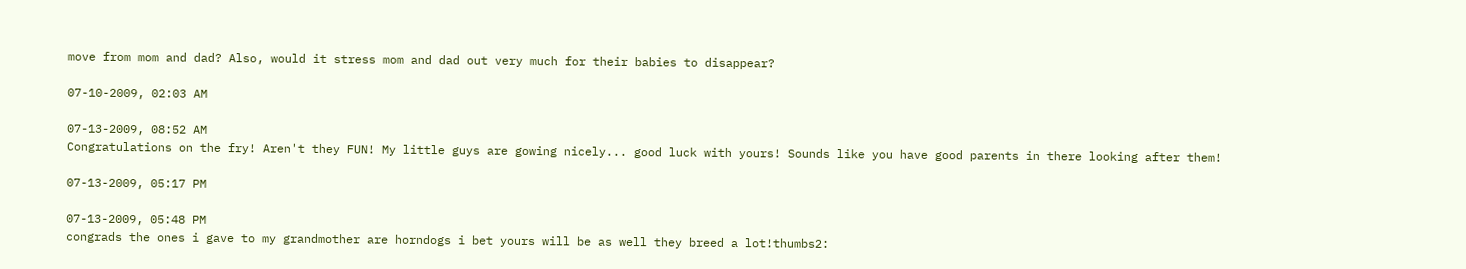move from mom and dad? Also, would it stress mom and dad out very much for their babies to disappear?

07-10-2009, 02:03 AM

07-13-2009, 08:52 AM
Congratulations on the fry! Aren't they FUN! My little guys are gowing nicely... good luck with yours! Sounds like you have good parents in there looking after them!

07-13-2009, 05:17 PM

07-13-2009, 05:48 PM
congrads the ones i gave to my grandmother are horndogs i bet yours will be as well they breed a lot!thumbs2: